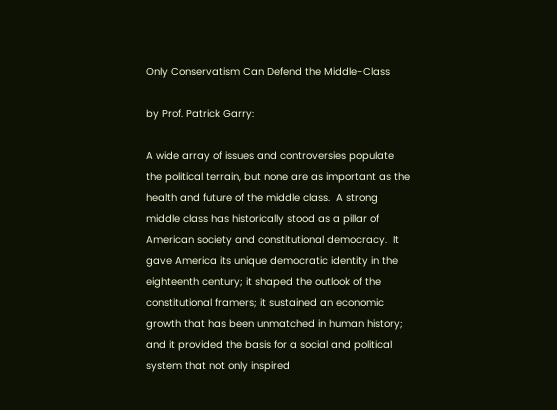Only Conservatism Can Defend the Middle-Class

by Prof. Patrick Garry:

A wide array of issues and controversies populate the political terrain, but none are as important as the health and future of the middle class.  A strong middle class has historically stood as a pillar of American society and constitutional democracy.  It gave America its unique democratic identity in the eighteenth century; it shaped the outlook of the constitutional framers; it sustained an economic growth that has been unmatched in human history; and it provided the basis for a social and political system that not only inspired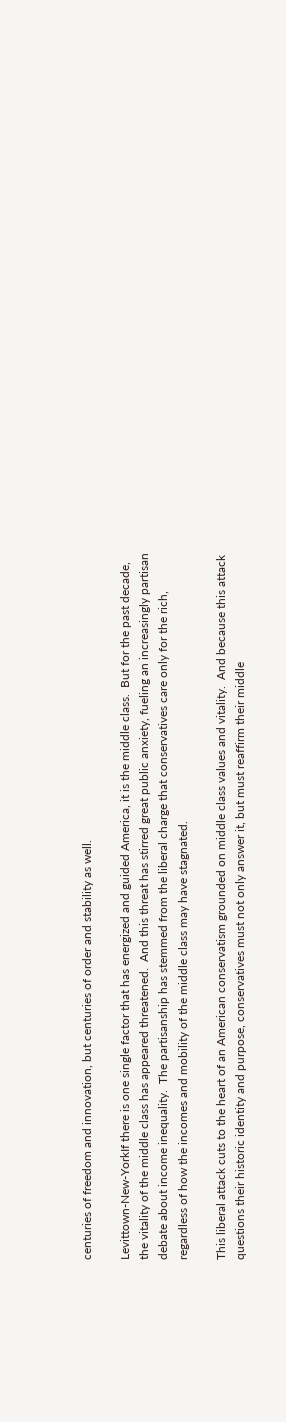centuries of freedom and innovation, but centuries of order and stability as well.

Levittown-New-YorkIf there is one single factor that has energized and guided America, it is the middle class.  But for the past decade, the vitality of the middle class has appeared threatened.  And this threat has stirred great public anxiety, fueling an increasingly partisan debate about income inequality.  The partisanship has stemmed from the liberal charge that conservatives care only for the rich, regardless of how the incomes and mobility of the middle class may have stagnated.

This liberal attack cuts to the heart of an American conservatism grounded on middle class values and vitality.  And because this attack questions their historic identity and purpose, conservatives must not only answer it, but must reaffirm their middle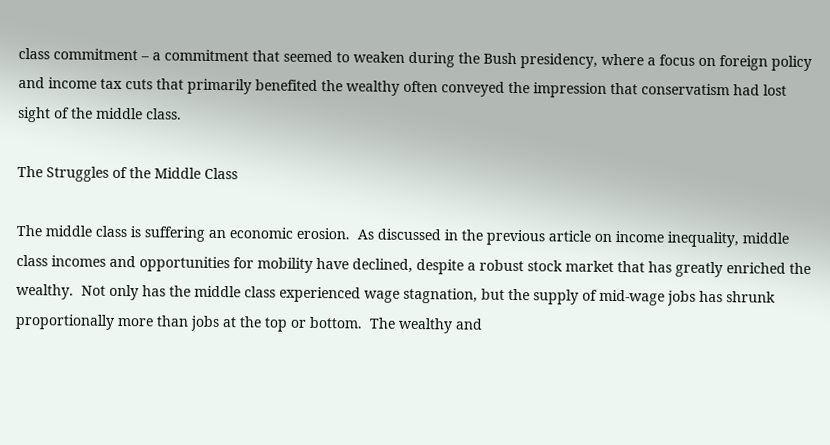class commitment – a commitment that seemed to weaken during the Bush presidency, where a focus on foreign policy and income tax cuts that primarily benefited the wealthy often conveyed the impression that conservatism had lost sight of the middle class.

The Struggles of the Middle Class

The middle class is suffering an economic erosion.  As discussed in the previous article on income inequality, middle class incomes and opportunities for mobility have declined, despite a robust stock market that has greatly enriched the wealthy.  Not only has the middle class experienced wage stagnation, but the supply of mid-wage jobs has shrunk proportionally more than jobs at the top or bottom.  The wealthy and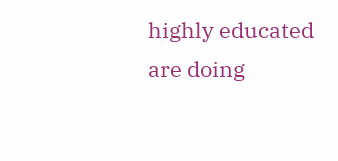highly educated are doing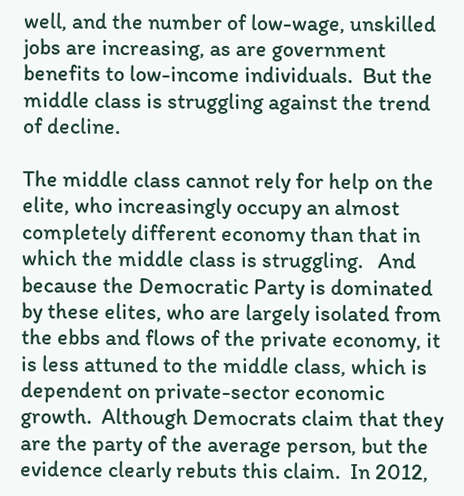well, and the number of low-wage, unskilled jobs are increasing, as are government benefits to low-income individuals.  But the middle class is struggling against the trend of decline.

The middle class cannot rely for help on the elite, who increasingly occupy an almost completely different economy than that in which the middle class is struggling.   And because the Democratic Party is dominated by these elites, who are largely isolated from the ebbs and flows of the private economy, it is less attuned to the middle class, which is dependent on private-sector economic growth.  Although Democrats claim that they are the party of the average person, but the evidence clearly rebuts this claim.  In 2012,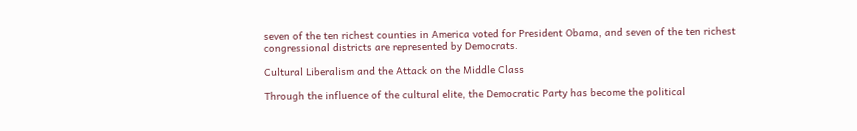seven of the ten richest counties in America voted for President Obama, and seven of the ten richest congressional districts are represented by Democrats.

Cultural Liberalism and the Attack on the Middle Class

Through the influence of the cultural elite, the Democratic Party has become the political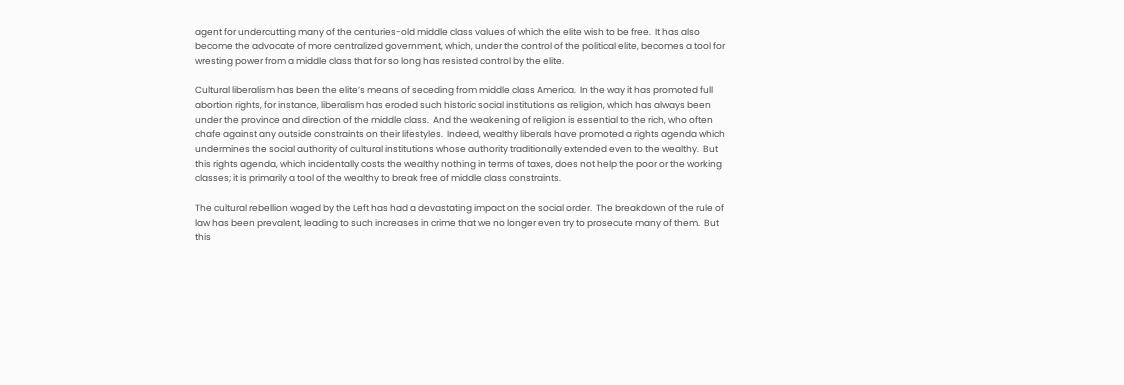agent for undercutting many of the centuries-old middle class values of which the elite wish to be free.  It has also become the advocate of more centralized government, which, under the control of the political elite, becomes a tool for wresting power from a middle class that for so long has resisted control by the elite.

Cultural liberalism has been the elite’s means of seceding from middle class America.  In the way it has promoted full abortion rights, for instance, liberalism has eroded such historic social institutions as religion, which has always been under the province and direction of the middle class.  And the weakening of religion is essential to the rich, who often chafe against any outside constraints on their lifestyles.  Indeed, wealthy liberals have promoted a rights agenda which undermines the social authority of cultural institutions whose authority traditionally extended even to the wealthy.  But this rights agenda, which incidentally costs the wealthy nothing in terms of taxes, does not help the poor or the working classes; it is primarily a tool of the wealthy to break free of middle class constraints.

The cultural rebellion waged by the Left has had a devastating impact on the social order.  The breakdown of the rule of law has been prevalent, leading to such increases in crime that we no longer even try to prosecute many of them.  But this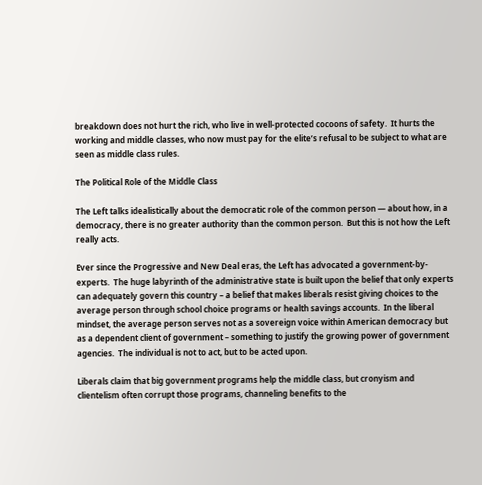breakdown does not hurt the rich, who live in well-protected cocoons of safety.  It hurts the working and middle classes, who now must pay for the elite’s refusal to be subject to what are seen as middle class rules.

The Political Role of the Middle Class

The Left talks idealistically about the democratic role of the common person — about how, in a democracy, there is no greater authority than the common person.  But this is not how the Left really acts.

Ever since the Progressive and New Deal eras, the Left has advocated a government-by-experts.  The huge labyrinth of the administrative state is built upon the belief that only experts can adequately govern this country – a belief that makes liberals resist giving choices to the average person through school choice programs or health savings accounts.  In the liberal mindset, the average person serves not as a sovereign voice within American democracy but as a dependent client of government – something to justify the growing power of government agencies.  The individual is not to act, but to be acted upon.

Liberals claim that big government programs help the middle class, but cronyism and clientelism often corrupt those programs, channeling benefits to the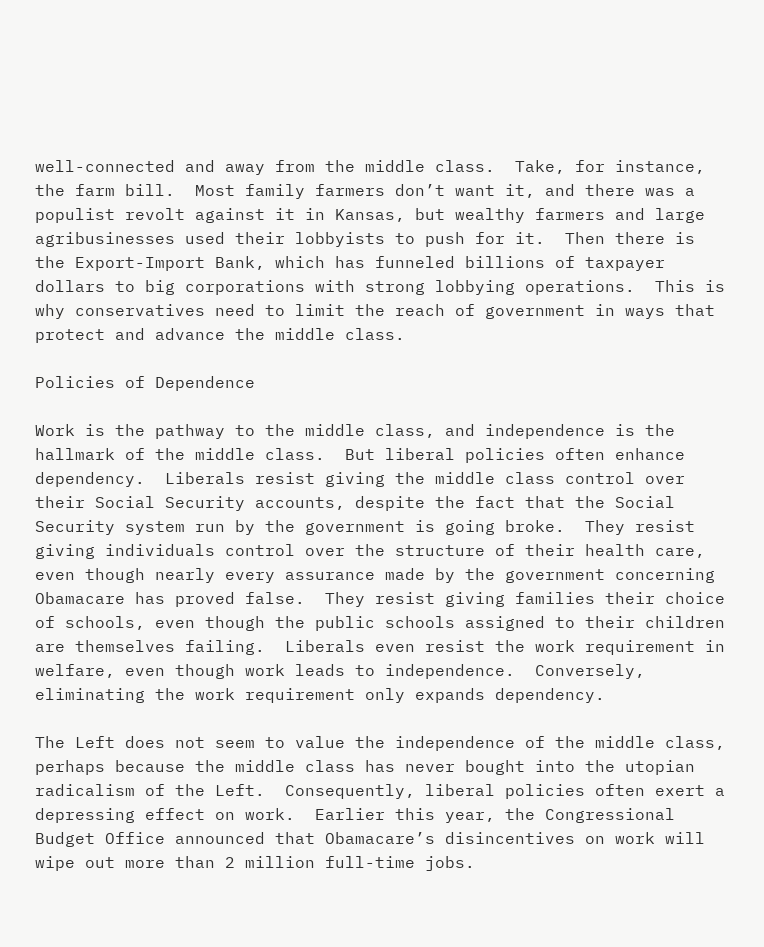well-connected and away from the middle class.  Take, for instance, the farm bill.  Most family farmers don’t want it, and there was a populist revolt against it in Kansas, but wealthy farmers and large agribusinesses used their lobbyists to push for it.  Then there is the Export-Import Bank, which has funneled billions of taxpayer dollars to big corporations with strong lobbying operations.  This is why conservatives need to limit the reach of government in ways that protect and advance the middle class.

Policies of Dependence

Work is the pathway to the middle class, and independence is the hallmark of the middle class.  But liberal policies often enhance dependency.  Liberals resist giving the middle class control over their Social Security accounts, despite the fact that the Social Security system run by the government is going broke.  They resist giving individuals control over the structure of their health care, even though nearly every assurance made by the government concerning Obamacare has proved false.  They resist giving families their choice of schools, even though the public schools assigned to their children are themselves failing.  Liberals even resist the work requirement in welfare, even though work leads to independence.  Conversely, eliminating the work requirement only expands dependency.

The Left does not seem to value the independence of the middle class, perhaps because the middle class has never bought into the utopian radicalism of the Left.  Consequently, liberal policies often exert a depressing effect on work.  Earlier this year, the Congressional Budget Office announced that Obamacare’s disincentives on work will wipe out more than 2 million full-time jobs.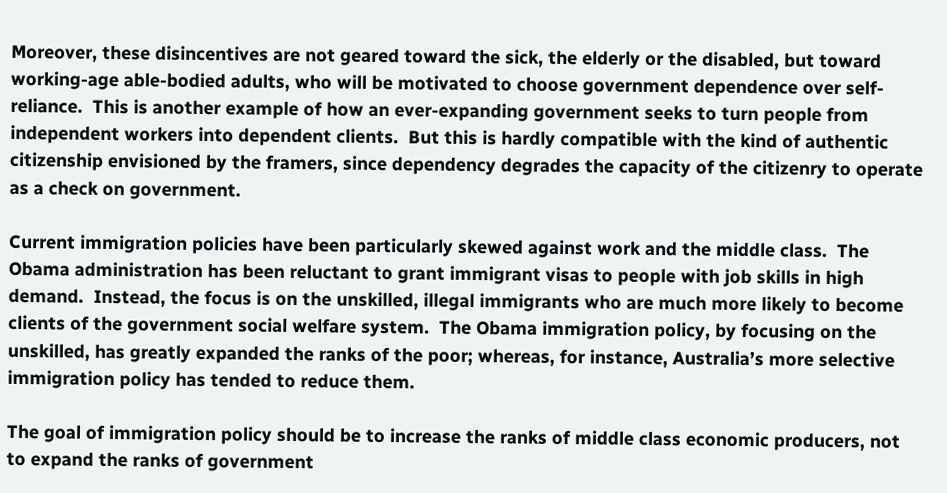Moreover, these disincentives are not geared toward the sick, the elderly or the disabled, but toward working-age able-bodied adults, who will be motivated to choose government dependence over self-reliance.  This is another example of how an ever-expanding government seeks to turn people from independent workers into dependent clients.  But this is hardly compatible with the kind of authentic citizenship envisioned by the framers, since dependency degrades the capacity of the citizenry to operate as a check on government.

Current immigration policies have been particularly skewed against work and the middle class.  The Obama administration has been reluctant to grant immigrant visas to people with job skills in high demand.  Instead, the focus is on the unskilled, illegal immigrants who are much more likely to become clients of the government social welfare system.  The Obama immigration policy, by focusing on the unskilled, has greatly expanded the ranks of the poor; whereas, for instance, Australia’s more selective immigration policy has tended to reduce them.

The goal of immigration policy should be to increase the ranks of middle class economic producers, not to expand the ranks of government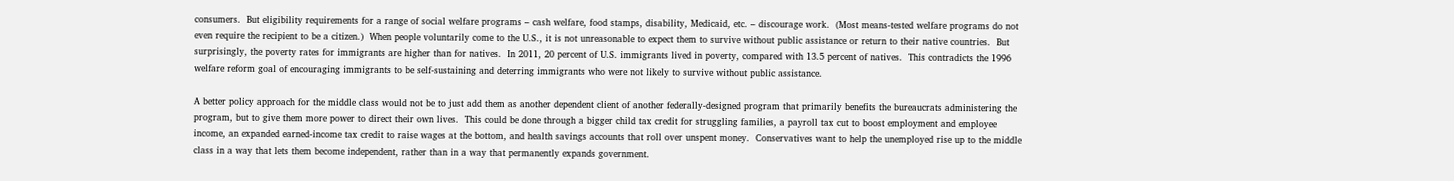consumers.  But eligibility requirements for a range of social welfare programs – cash welfare, food stamps, disability, Medicaid, etc. – discourage work.  (Most means-tested welfare programs do not even require the recipient to be a citizen.)  When people voluntarily come to the U.S., it is not unreasonable to expect them to survive without public assistance or return to their native countries.  But surprisingly, the poverty rates for immigrants are higher than for natives.  In 2011, 20 percent of U.S. immigrants lived in poverty, compared with 13.5 percent of natives.  This contradicts the 1996 welfare reform goal of encouraging immigrants to be self-sustaining and deterring immigrants who were not likely to survive without public assistance.

A better policy approach for the middle class would not be to just add them as another dependent client of another federally-designed program that primarily benefits the bureaucrats administering the program, but to give them more power to direct their own lives.  This could be done through a bigger child tax credit for struggling families, a payroll tax cut to boost employment and employee income, an expanded earned-income tax credit to raise wages at the bottom, and health savings accounts that roll over unspent money.  Conservatives want to help the unemployed rise up to the middle class in a way that lets them become independent, rather than in a way that permanently expands government.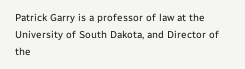Patrick Garry is a professor of law at the University of South Dakota, and Director of the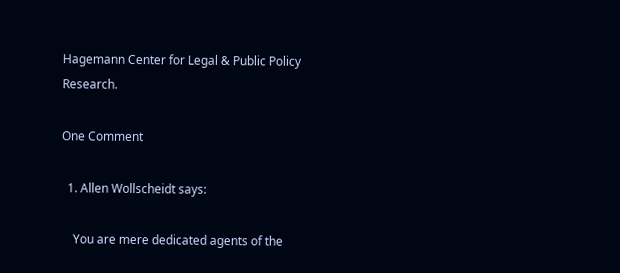Hagemann Center for Legal & Public Policy Research.

One Comment

  1. Allen Wollscheidt says:

    You are mere dedicated agents of the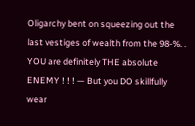Oligarchy bent on squeezing out the last vestiges of wealth from the 98-%. . YOU are definitely THE absolute ENEMY ! ! ! — But you DO skillfully wear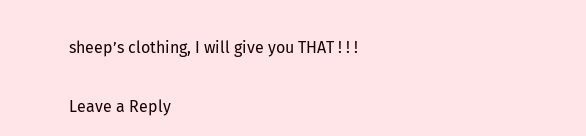sheep’s clothing, I will give you THAT ! ! !

Leave a Reply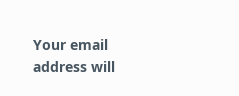Your email address will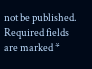not be published. Required fields are marked *